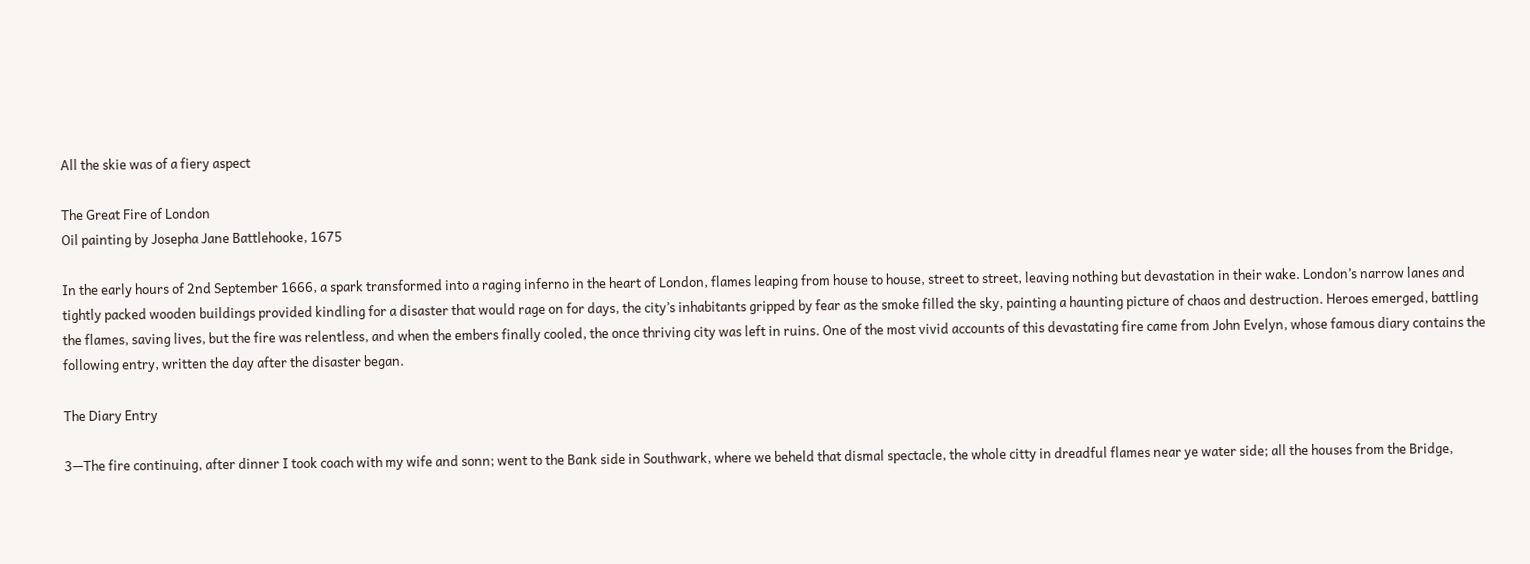All the skie was of a fiery aspect

The Great Fire of London
Oil painting by Josepha Jane Battlehooke, 1675

In the early hours of 2nd September 1666, a spark transformed into a raging inferno in the heart of London, flames leaping from house to house, street to street, leaving nothing but devastation in their wake. London’s narrow lanes and tightly packed wooden buildings provided kindling for a disaster that would rage on for days, the city’s inhabitants gripped by fear as the smoke filled the sky, painting a haunting picture of chaos and destruction. Heroes emerged, battling the flames, saving lives, but the fire was relentless, and when the embers finally cooled, the once thriving city was left in ruins. One of the most vivid accounts of this devastating fire came from John Evelyn, whose famous diary contains the following entry, written the day after the disaster began.

The Diary Entry

3—The fire continuing, after dinner I took coach with my wife and sonn; went to the Bank side in Southwark, where we beheld that dismal spectacle, the whole citty in dreadful flames near ye water side; all the houses from the Bridge,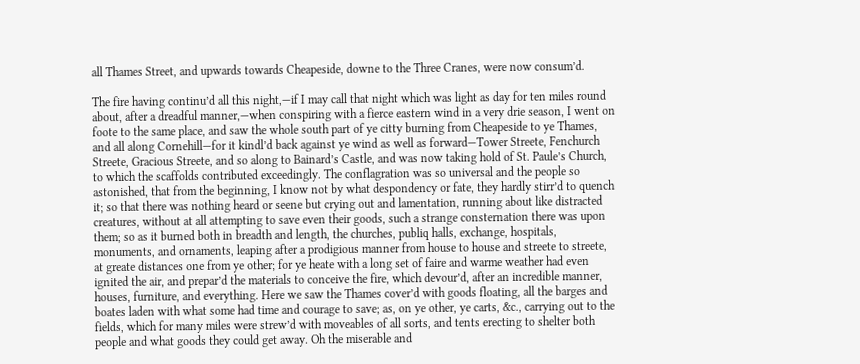all Thames Street, and upwards towards Cheapeside, downe to the Three Cranes, were now consum’d.

The fire having continu’d all this night,—if I may call that night which was light as day for ten miles round about, after a dreadful manner,—when conspiring with a fierce eastern wind in a very drie season, I went on foote to the same place, and saw the whole south part of ye citty burning from Cheapeside to ye Thames, and all along Cornehill—for it kindl’d back against ye wind as well as forward—Tower Streete, Fenchurch Streete, Gracious Streete, and so along to Bainard’s Castle, and was now taking hold of St. Paule’s Church, to which the scaffolds contributed exceedingly. The conflagration was so universal and the people so astonished, that from the beginning, I know not by what despondency or fate, they hardly stirr’d to quench it; so that there was nothing heard or seene but crying out and lamentation, running about like distracted creatures, without at all attempting to save even their goods, such a strange consternation there was upon them; so as it burned both in breadth and length, the churches, publiq halls, exchange, hospitals, monuments, and ornaments, leaping after a prodigious manner from house to house and streete to streete, at greate distances one from ye other; for ye heate with a long set of faire and warme weather had even ignited the air, and prepar’d the materials to conceive the fire, which devour’d, after an incredible manner, houses, furniture, and everything. Here we saw the Thames cover’d with goods floating, all the barges and boates laden with what some had time and courage to save; as, on ye other, ye carts, &c., carrying out to the fields, which for many miles were strew’d with moveables of all sorts, and tents erecting to shelter both people and what goods they could get away. Oh the miserable and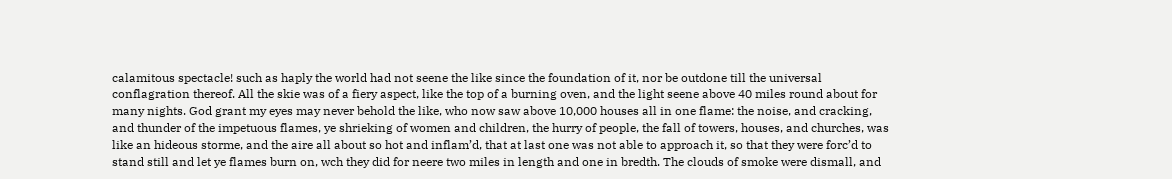calamitous spectacle! such as haply the world had not seene the like since the foundation of it, nor be outdone till the universal conflagration thereof. All the skie was of a fiery aspect, like the top of a burning oven, and the light seene above 40 miles round about for many nights. God grant my eyes may never behold the like, who now saw above 10,000 houses all in one flame: the noise, and cracking, and thunder of the impetuous flames, ye shrieking of women and children, the hurry of people, the fall of towers, houses, and churches, was like an hideous storme, and the aire all about so hot and inflam’d, that at last one was not able to approach it, so that they were forc’d to stand still and let ye flames burn on, wch they did for neere two miles in length and one in bredth. The clouds of smoke were dismall, and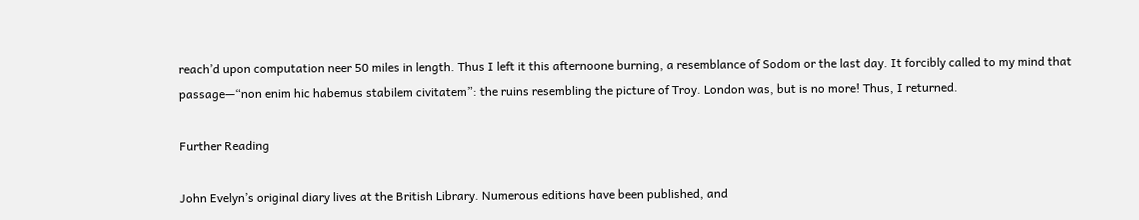reach’d upon computation neer 50 miles in length. Thus I left it this afternoone burning, a resemblance of Sodom or the last day. It forcibly called to my mind that passage—“non enim hic habemus stabilem civitatem”: the ruins resembling the picture of Troy. London was, but is no more! Thus, I returned.

Further Reading

John Evelyn’s original diary lives at the British Library. Numerous editions have been published, and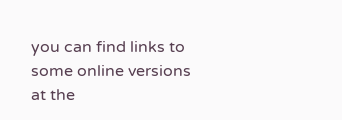you can find links to some online versions at the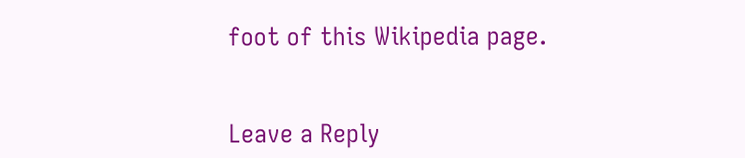foot of this Wikipedia page.


Leave a Reply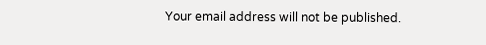Your email address will not be published.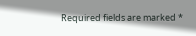Required fields are marked *